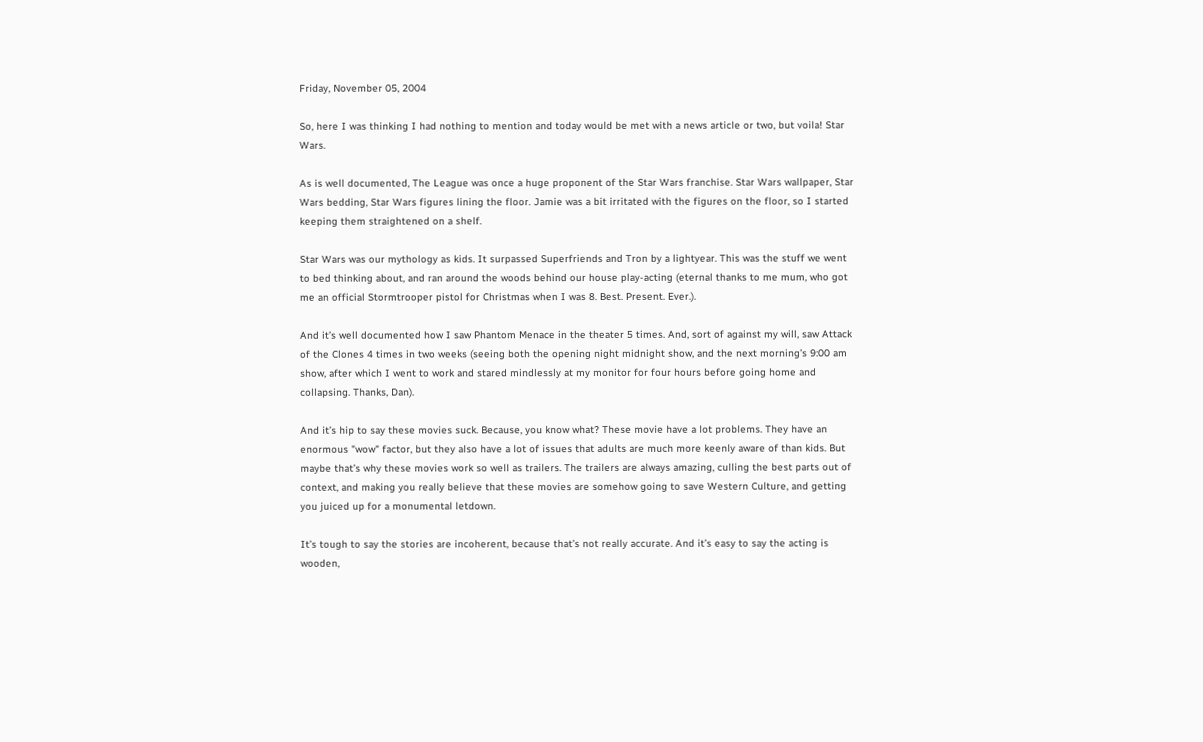Friday, November 05, 2004

So, here I was thinking I had nothing to mention and today would be met with a news article or two, but voila! Star Wars.

As is well documented, The League was once a huge proponent of the Star Wars franchise. Star Wars wallpaper, Star Wars bedding, Star Wars figures lining the floor. Jamie was a bit irritated with the figures on the floor, so I started keeping them straightened on a shelf.

Star Wars was our mythology as kids. It surpassed Superfriends and Tron by a lightyear. This was the stuff we went to bed thinking about, and ran around the woods behind our house play-acting (eternal thanks to me mum, who got me an official Stormtrooper pistol for Christmas when I was 8. Best. Present. Ever.).

And it’s well documented how I saw Phantom Menace in the theater 5 times. And, sort of against my will, saw Attack of the Clones 4 times in two weeks (seeing both the opening night midnight show, and the next morning’s 9:00 am show, after which I went to work and stared mindlessly at my monitor for four hours before going home and collapsing. Thanks, Dan).

And it’s hip to say these movies suck. Because, you know what? These movie have a lot problems. They have an enormous "wow" factor, but they also have a lot of issues that adults are much more keenly aware of than kids. But maybe that’s why these movies work so well as trailers. The trailers are always amazing, culling the best parts out of context, and making you really believe that these movies are somehow going to save Western Culture, and getting you juiced up for a monumental letdown.

It’s tough to say the stories are incoherent, because that’s not really accurate. And it’s easy to say the acting is wooden,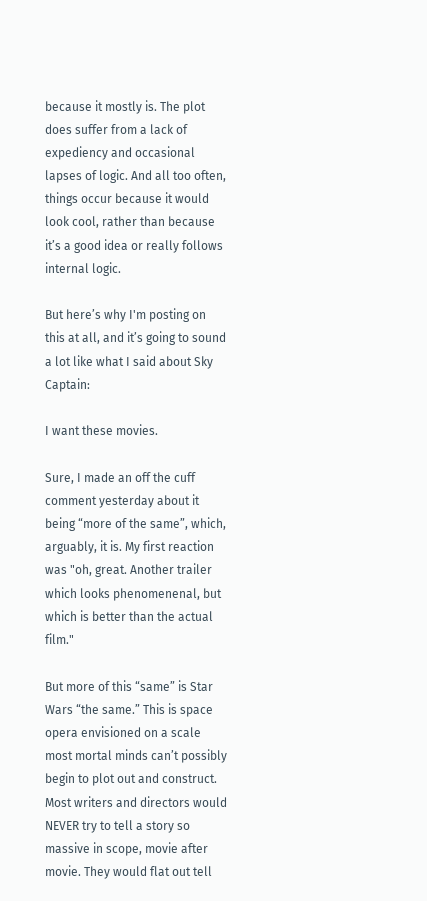because it mostly is. The plot does suffer from a lack of expediency and occasional lapses of logic. And all too often, things occur because it would look cool, rather than because it’s a good idea or really follows internal logic.

But here’s why I'm posting on this at all, and it’s going to sound a lot like what I said about Sky Captain:

I want these movies.

Sure, I made an off the cuff comment yesterday about it being “more of the same”, which, arguably, it is. My first reaction was "oh, great. Another trailer which looks phenomenenal, but which is better than the actual film."

But more of this “same” is Star Wars “the same.” This is space opera envisioned on a scale most mortal minds can’t possibly begin to plot out and construct. Most writers and directors would NEVER try to tell a story so massive in scope, movie after movie. They would flat out tell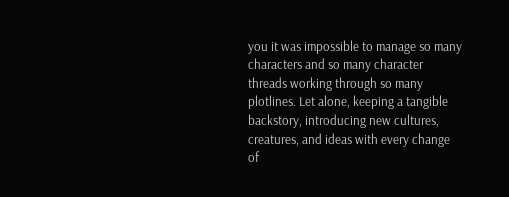you it was impossible to manage so many characters and so many character threads working through so many plotlines. Let alone, keeping a tangible backstory, introducing new cultures, creatures, and ideas with every change of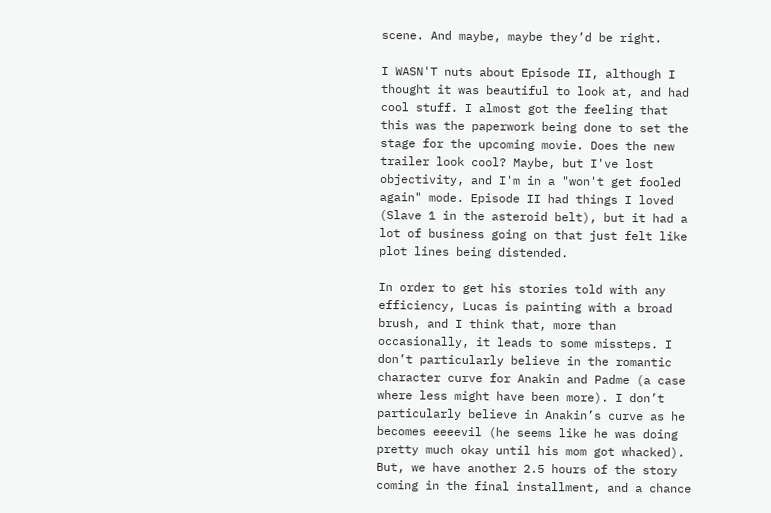scene. And maybe, maybe they’d be right.

I WASN'T nuts about Episode II, although I thought it was beautiful to look at, and had cool stuff. I almost got the feeling that this was the paperwork being done to set the stage for the upcoming movie. Does the new trailer look cool? Maybe, but I've lost objectivity, and I'm in a "won't get fooled again" mode. Episode II had things I loved (Slave 1 in the asteroid belt), but it had a lot of business going on that just felt like plot lines being distended.

In order to get his stories told with any efficiency, Lucas is painting with a broad brush, and I think that, more than occasionally, it leads to some missteps. I don’t particularly believe in the romantic character curve for Anakin and Padme (a case where less might have been more). I don’t particularly believe in Anakin’s curve as he becomes eeeevil (he seems like he was doing pretty much okay until his mom got whacked). But, we have another 2.5 hours of the story coming in the final installment, and a chance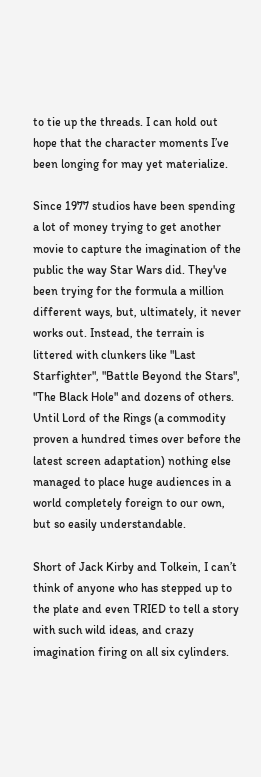to tie up the threads. I can hold out hope that the character moments I’ve been longing for may yet materialize.

Since 1977 studios have been spending a lot of money trying to get another movie to capture the imagination of the public the way Star Wars did. They've been trying for the formula a million different ways, but, ultimately, it never works out. Instead, the terrain is littered with clunkers like "Last Starfighter", "Battle Beyond the Stars", "The Black Hole" and dozens of others. Until Lord of the Rings (a commodity proven a hundred times over before the latest screen adaptation) nothing else managed to place huge audiences in a world completely foreign to our own, but so easily understandable.

Short of Jack Kirby and Tolkein, I can’t think of anyone who has stepped up to the plate and even TRIED to tell a story with such wild ideas, and crazy imagination firing on all six cylinders.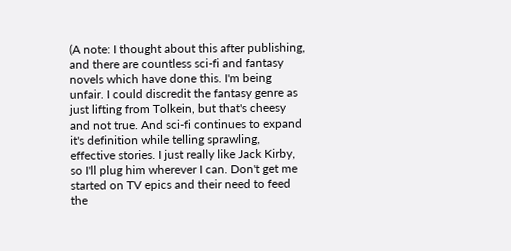(A note: I thought about this after publishing, and there are countless sci-fi and fantasy novels which have done this. I'm being unfair. I could discredit the fantasy genre as just lifting from Tolkein, but that's cheesy and not true. And sci-fi continues to expand it's definition while telling sprawling, effective stories. I just really like Jack Kirby, so I'll plug him wherever I can. Don't get me started on TV epics and their need to feed the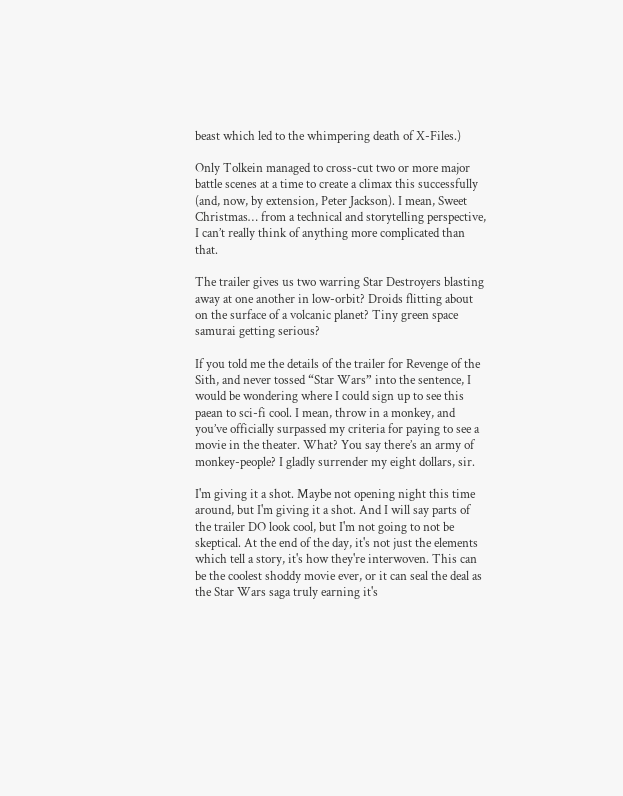beast which led to the whimpering death of X-Files.)

Only Tolkein managed to cross-cut two or more major battle scenes at a time to create a climax this successfully (and, now, by extension, Peter Jackson). I mean, Sweet Christmas… from a technical and storytelling perspective, I can’t really think of anything more complicated than that.

The trailer gives us two warring Star Destroyers blasting away at one another in low-orbit? Droids flitting about on the surface of a volcanic planet? Tiny green space samurai getting serious?

If you told me the details of the trailer for Revenge of the Sith, and never tossed “Star Wars” into the sentence, I would be wondering where I could sign up to see this paean to sci-fi cool. I mean, throw in a monkey, and you’ve officially surpassed my criteria for paying to see a movie in the theater. What? You say there’s an army of monkey-people? I gladly surrender my eight dollars, sir.

I'm giving it a shot. Maybe not opening night this time around, but I'm giving it a shot. And I will say parts of the trailer DO look cool, but I'm not going to not be skeptical. At the end of the day, it's not just the elements which tell a story, it's how they're interwoven. This can be the coolest shoddy movie ever, or it can seal the deal as the Star Wars saga truly earning it's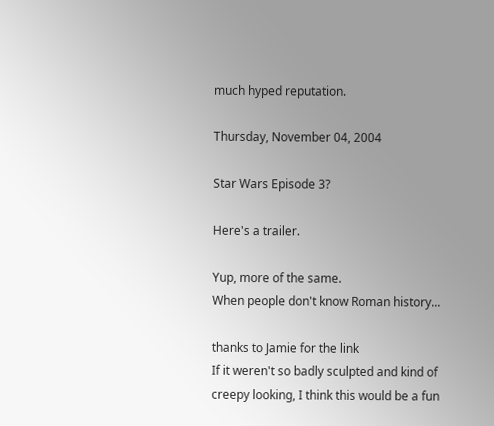much hyped reputation.

Thursday, November 04, 2004

Star Wars Episode 3?

Here's a trailer.

Yup, more of the same.
When people don't know Roman history...

thanks to Jamie for the link
If it weren't so badly sculpted and kind of creepy looking, I think this would be a fun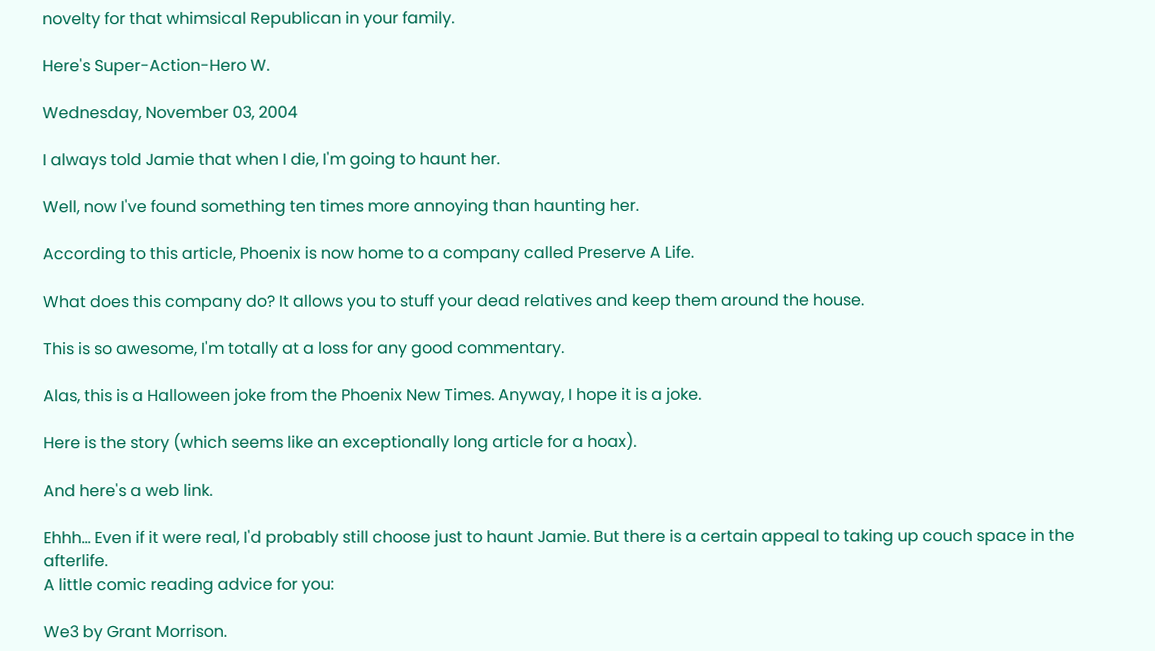novelty for that whimsical Republican in your family.

Here's Super-Action-Hero W.

Wednesday, November 03, 2004

I always told Jamie that when I die, I'm going to haunt her.

Well, now I've found something ten times more annoying than haunting her.

According to this article, Phoenix is now home to a company called Preserve A Life.

What does this company do? It allows you to stuff your dead relatives and keep them around the house.

This is so awesome, I'm totally at a loss for any good commentary.

Alas, this is a Halloween joke from the Phoenix New Times. Anyway, I hope it is a joke.

Here is the story (which seems like an exceptionally long article for a hoax).

And here's a web link.

Ehhh... Even if it were real, I'd probably still choose just to haunt Jamie. But there is a certain appeal to taking up couch space in the afterlife.
A little comic reading advice for you:

We3 by Grant Morrison.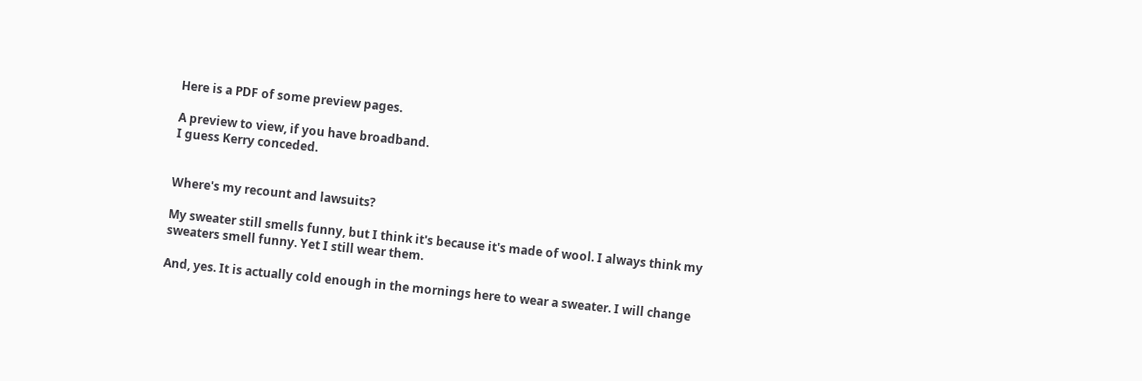Here is a PDF of some preview pages.

A preview to view, if you have broadband.
I guess Kerry conceded.


Where's my recount and lawsuits?

My sweater still smells funny, but I think it's because it's made of wool. I always think my sweaters smell funny. Yet I still wear them.

And, yes. It is actually cold enough in the mornings here to wear a sweater. I will change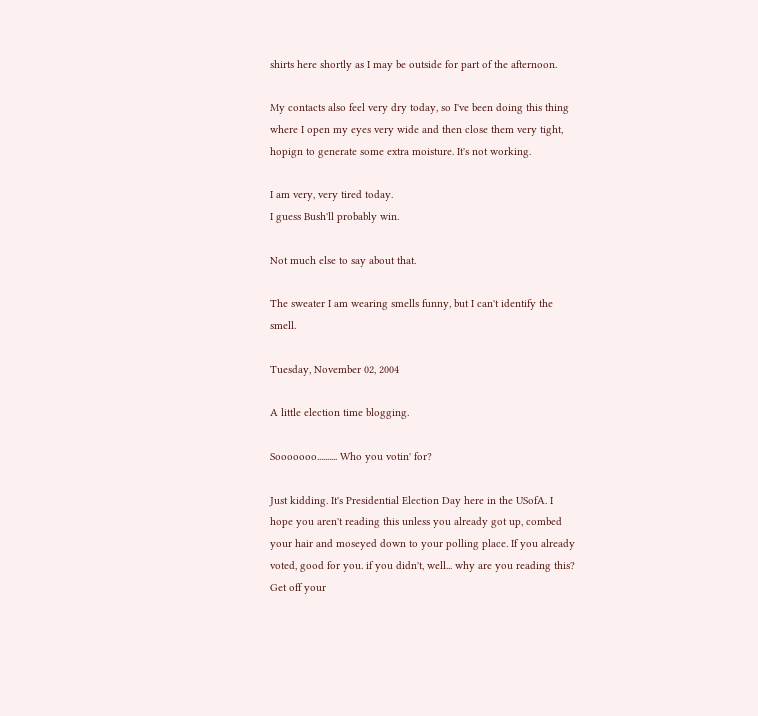shirts here shortly as I may be outside for part of the afternoon.

My contacts also feel very dry today, so I've been doing this thing where I open my eyes very wide and then close them very tight, hopign to generate some extra moisture. It's not working.

I am very, very tired today.
I guess Bush'll probably win.

Not much else to say about that.

The sweater I am wearing smells funny, but I can't identify the smell.

Tuesday, November 02, 2004

A little election time blogging.

Sooooooo.......... Who you votin' for?

Just kidding. It's Presidential Election Day here in the USofA. I hope you aren't reading this unless you already got up, combed your hair and moseyed down to your polling place. If you already voted, good for you. if you didn't, well... why are you reading this? Get off your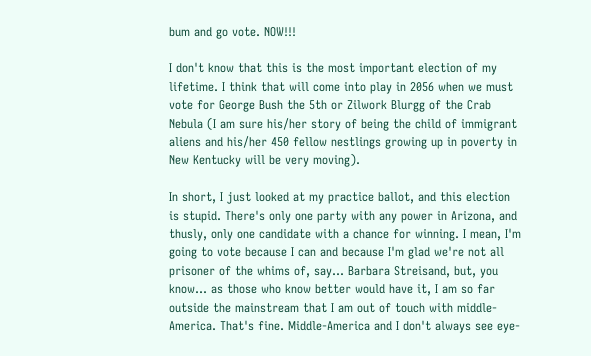bum and go vote. NOW!!!

I don't know that this is the most important election of my lifetime. I think that will come into play in 2056 when we must vote for George Bush the 5th or Zilwork Blurgg of the Crab Nebula (I am sure his/her story of being the child of immigrant aliens and his/her 450 fellow nestlings growing up in poverty in New Kentucky will be very moving).

In short, I just looked at my practice ballot, and this election is stupid. There's only one party with any power in Arizona, and thusly, only one candidate with a chance for winning. I mean, I'm going to vote because I can and because I'm glad we're not all prisoner of the whims of, say... Barbara Streisand, but, you know... as those who know better would have it, I am so far outside the mainstream that I am out of touch with middle-America. That's fine. Middle-America and I don't always see eye-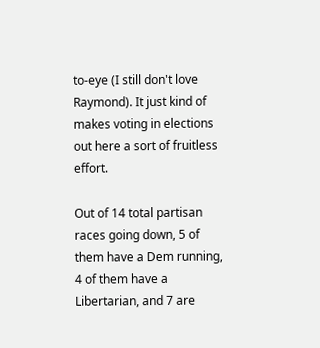to-eye (I still don't love Raymond). It just kind of makes voting in elections out here a sort of fruitless effort.

Out of 14 total partisan races going down, 5 of them have a Dem running, 4 of them have a Libertarian, and 7 are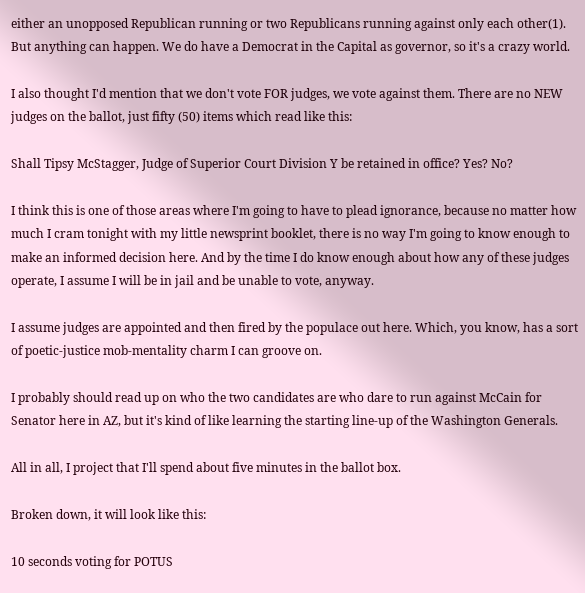either an unopposed Republican running or two Republicans running against only each other(1). But anything can happen. We do have a Democrat in the Capital as governor, so it's a crazy world.

I also thought I'd mention that we don't vote FOR judges, we vote against them. There are no NEW judges on the ballot, just fifty (50) items which read like this:

Shall Tipsy McStagger, Judge of Superior Court Division Y be retained in office? Yes? No?

I think this is one of those areas where I'm going to have to plead ignorance, because no matter how much I cram tonight with my little newsprint booklet, there is no way I'm going to know enough to make an informed decision here. And by the time I do know enough about how any of these judges operate, I assume I will be in jail and be unable to vote, anyway.

I assume judges are appointed and then fired by the populace out here. Which, you know, has a sort of poetic-justice mob-mentality charm I can groove on.

I probably should read up on who the two candidates are who dare to run against McCain for Senator here in AZ, but it's kind of like learning the starting line-up of the Washington Generals.

All in all, I project that I'll spend about five minutes in the ballot box.

Broken down, it will look like this:

10 seconds voting for POTUS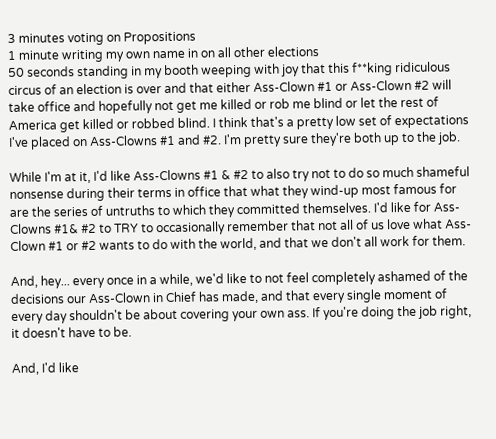3 minutes voting on Propositions
1 minute writing my own name in on all other elections
50 seconds standing in my booth weeping with joy that this f**king ridiculous circus of an election is over and that either Ass-Clown #1 or Ass-Clown #2 will take office and hopefully not get me killed or rob me blind or let the rest of America get killed or robbed blind. I think that's a pretty low set of expectations I've placed on Ass-Clowns #1 and #2. I'm pretty sure they're both up to the job.

While I'm at it, I'd like Ass-Clowns #1 & #2 to also try not to do so much shameful nonsense during their terms in office that what they wind-up most famous for are the series of untruths to which they committed themselves. I'd like for Ass-Clowns #1& #2 to TRY to occasionally remember that not all of us love what Ass-Clown #1 or #2 wants to do with the world, and that we don't all work for them.

And, hey... every once in a while, we'd like to not feel completely ashamed of the decisions our Ass-Clown in Chief has made, and that every single moment of every day shouldn't be about covering your own ass. If you're doing the job right, it doesn't have to be.

And, I'd like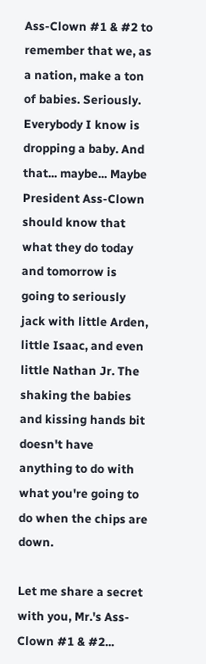Ass-Clown #1 & #2 to remember that we, as a nation, make a ton of babies. Seriously. Everybody I know is dropping a baby. And that... maybe... Maybe President Ass-Clown should know that what they do today and tomorrow is going to seriously jack with little Arden, little Isaac, and even little Nathan Jr. The shaking the babies and kissing hands bit doesn't have anything to do with what you're going to do when the chips are down.

Let me share a secret with you, Mr.'s Ass-Clown #1 & #2...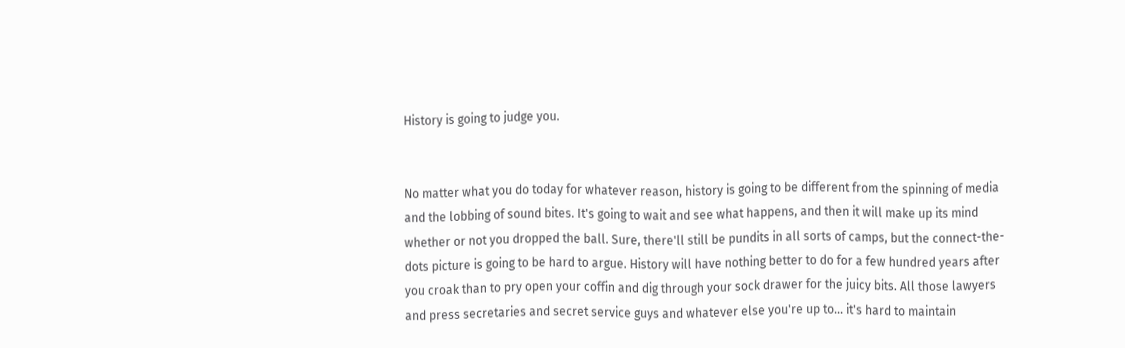History is going to judge you.


No matter what you do today for whatever reason, history is going to be different from the spinning of media and the lobbing of sound bites. It's going to wait and see what happens, and then it will make up its mind whether or not you dropped the ball. Sure, there'll still be pundits in all sorts of camps, but the connect-the-dots picture is going to be hard to argue. History will have nothing better to do for a few hundred years after you croak than to pry open your coffin and dig through your sock drawer for the juicy bits. All those lawyers and press secretaries and secret service guys and whatever else you're up to... it's hard to maintain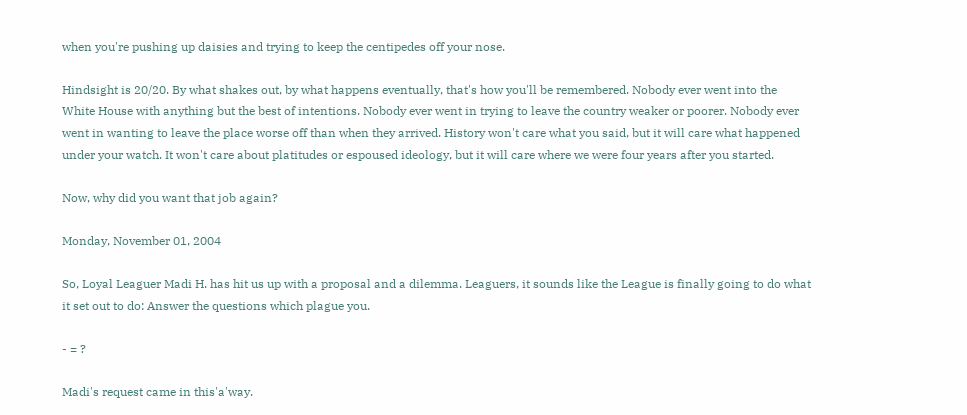when you're pushing up daisies and trying to keep the centipedes off your nose.

Hindsight is 20/20. By what shakes out, by what happens eventually, that's how you'll be remembered. Nobody ever went into the White House with anything but the best of intentions. Nobody ever went in trying to leave the country weaker or poorer. Nobody ever went in wanting to leave the place worse off than when they arrived. History won't care what you said, but it will care what happened under your watch. It won't care about platitudes or espoused ideology, but it will care where we were four years after you started.

Now, why did you want that job again?

Monday, November 01, 2004

So, Loyal Leaguer Madi H. has hit us up with a proposal and a dilemma. Leaguers, it sounds like the League is finally going to do what it set out to do: Answer the questions which plague you.

- = ?

Madi's request came in this'a'way.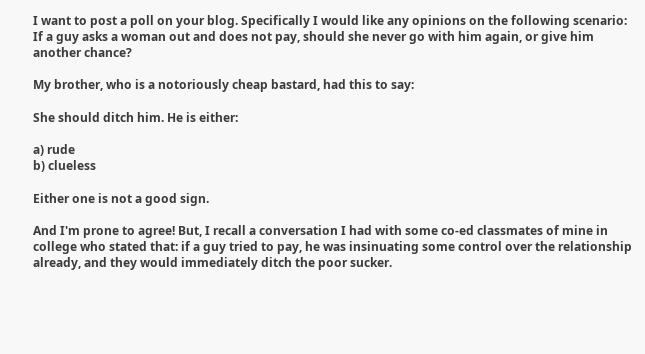I want to post a poll on your blog. Specifically I would like any opinions on the following scenario: If a guy asks a woman out and does not pay, should she never go with him again, or give him another chance?

My brother, who is a notoriously cheap bastard, had this to say:

She should ditch him. He is either:

a) rude
b) clueless

Either one is not a good sign.

And I'm prone to agree! But, I recall a conversation I had with some co-ed classmates of mine in college who stated that: if a guy tried to pay, he was insinuating some control over the relationship already, and they would immediately ditch the poor sucker.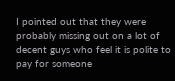I pointed out that they were probably missing out on a lot of decent guys who feel it is polite to pay for someone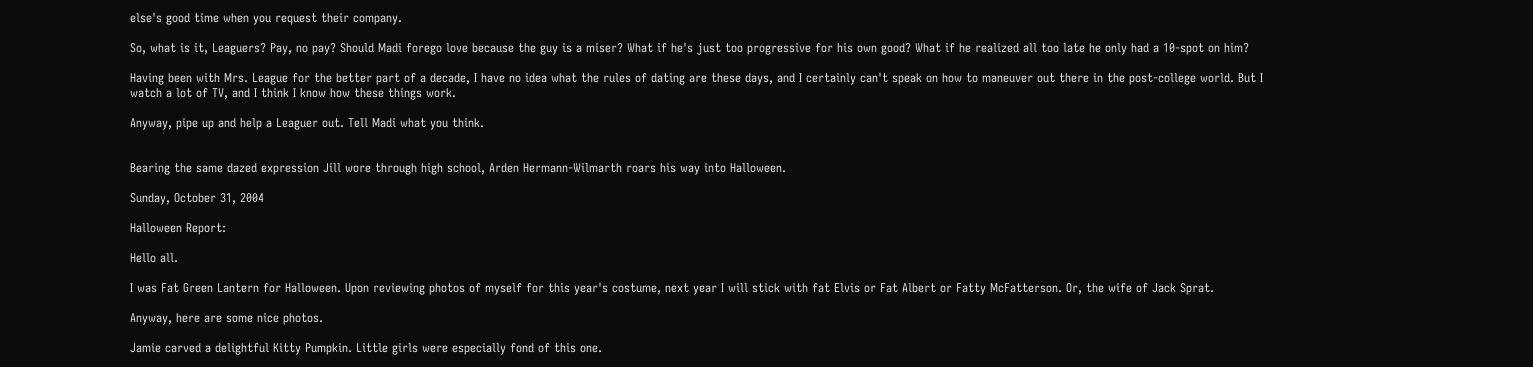else's good time when you request their company.

So, what is it, Leaguers? Pay, no pay? Should Madi forego love because the guy is a miser? What if he's just too progressive for his own good? What if he realized all too late he only had a 10-spot on him?

Having been with Mrs. League for the better part of a decade, I have no idea what the rules of dating are these days, and I certainly can't speak on how to maneuver out there in the post-college world. But I watch a lot of TV, and I think I know how these things work.

Anyway, pipe up and help a Leaguer out. Tell Madi what you think.


Bearing the same dazed expression Jill wore through high school, Arden Hermann-Wilmarth roars his way into Halloween.

Sunday, October 31, 2004

Halloween Report:

Hello all.

I was Fat Green Lantern for Halloween. Upon reviewing photos of myself for this year's costume, next year I will stick with fat Elvis or Fat Albert or Fatty McFatterson. Or, the wife of Jack Sprat.

Anyway, here are some nice photos.

Jamie carved a delightful Kitty Pumpkin. Little girls were especially fond of this one.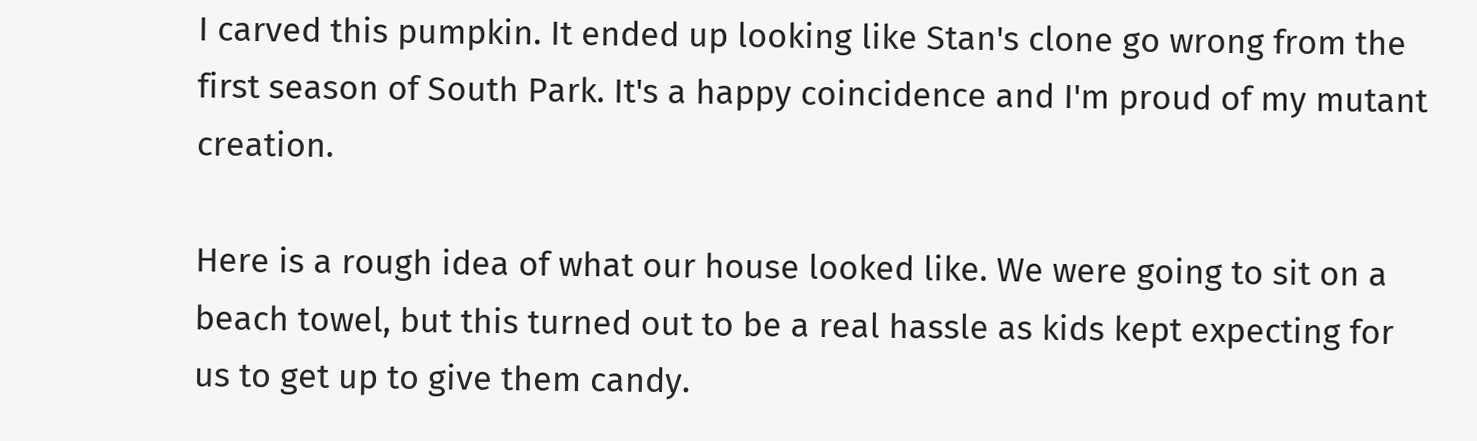I carved this pumpkin. It ended up looking like Stan's clone go wrong from the first season of South Park. It's a happy coincidence and I'm proud of my mutant creation.

Here is a rough idea of what our house looked like. We were going to sit on a beach towel, but this turned out to be a real hassle as kids kept expecting for us to get up to give them candy.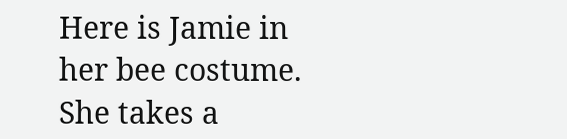Here is Jamie in her bee costume. She takes a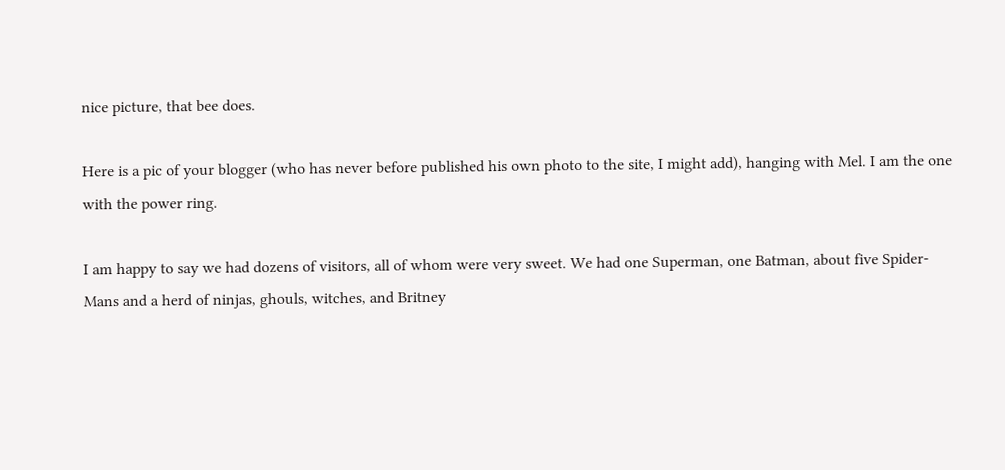nice picture, that bee does.

Here is a pic of your blogger (who has never before published his own photo to the site, I might add), hanging with Mel. I am the one with the power ring.

I am happy to say we had dozens of visitors, all of whom were very sweet. We had one Superman, one Batman, about five Spider-Mans and a herd of ninjas, ghouls, witches, and Britney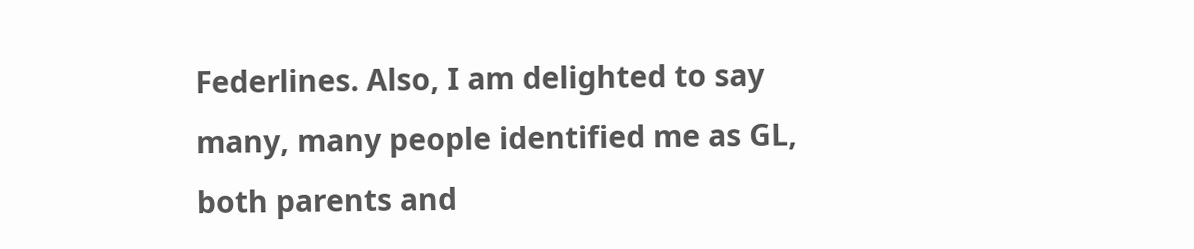Federlines. Also, I am delighted to say many, many people identified me as GL, both parents and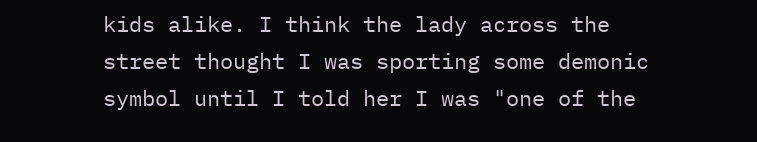kids alike. I think the lady across the street thought I was sporting some demonic symbol until I told her I was "one of the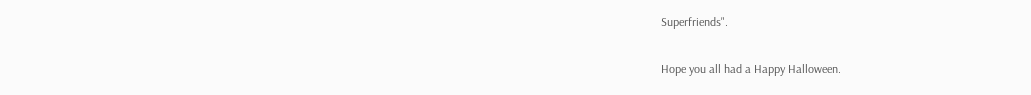Superfriends".

Hope you all had a Happy Halloween.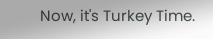Now, it's Turkey Time.